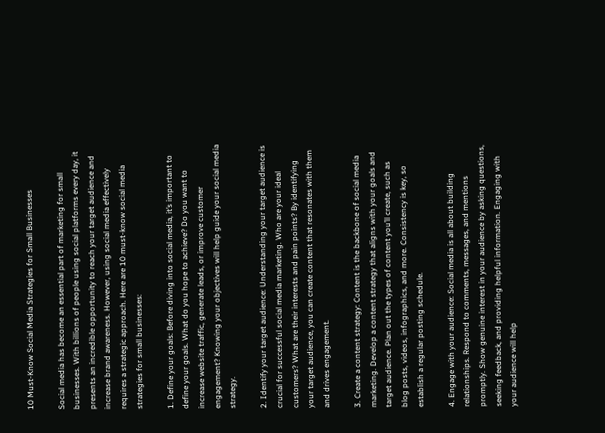10 Must-Know Social Media Strategies for Small Businesses

Social media has become an essential part of marketing for small businesses. With billions of people using social platforms every day, it presents an incredible opportunity to reach your target audience and increase brand awareness. However, using social media effectively requires a strategic approach. Here are 10 must-know social media strategies for small businesses:

1. Define your goals: Before diving into social media, it’s important to define your goals. What do you hope to achieve? Do you want to increase website traffic, generate leads, or improve customer engagement? Knowing your objectives will help guide your social media strategy.

2. Identify your target audience: Understanding your target audience is crucial for successful social media marketing. Who are your ideal customers? What are their interests and pain points? By identifying your target audience, you can create content that resonates with them and drives engagement.

3. Create a content strategy: Content is the backbone of social media marketing. Develop a content strategy that aligns with your goals and target audience. Plan out the types of content you’ll create, such as blog posts, videos, infographics, and more. Consistency is key, so establish a regular posting schedule.

4. Engage with your audience: Social media is all about building relationships. Respond to comments, messages, and mentions promptly. Show genuine interest in your audience by asking questions, seeking feedback, and providing helpful information. Engaging with your audience will help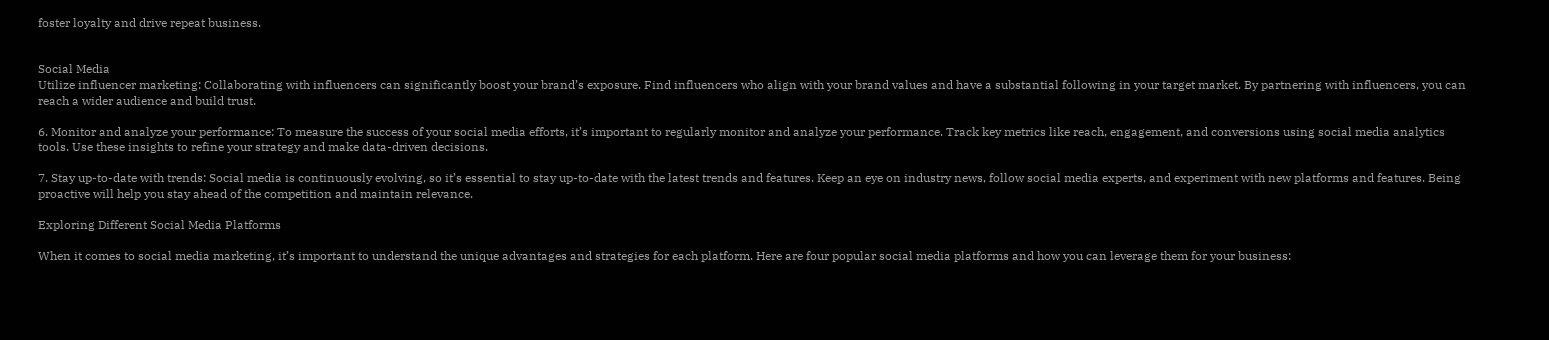foster loyalty and drive repeat business.


Social Media
Utilize influencer marketing: Collaborating with influencers can significantly boost your brand’s exposure. Find influencers who align with your brand values and have a substantial following in your target market. By partnering with influencers, you can reach a wider audience and build trust.

6. Monitor and analyze your performance: To measure the success of your social media efforts, it’s important to regularly monitor and analyze your performance. Track key metrics like reach, engagement, and conversions using social media analytics tools. Use these insights to refine your strategy and make data-driven decisions.

7. Stay up-to-date with trends: Social media is continuously evolving, so it’s essential to stay up-to-date with the latest trends and features. Keep an eye on industry news, follow social media experts, and experiment with new platforms and features. Being proactive will help you stay ahead of the competition and maintain relevance.

Exploring Different Social Media Platforms

When it comes to social media marketing, it’s important to understand the unique advantages and strategies for each platform. Here are four popular social media platforms and how you can leverage them for your business: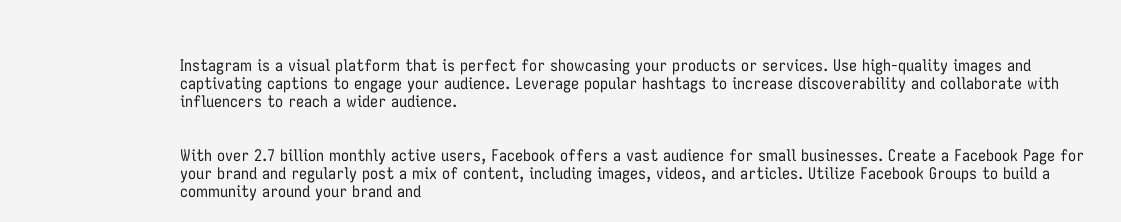Instagram is a visual platform that is perfect for showcasing your products or services. Use high-quality images and captivating captions to engage your audience. Leverage popular hashtags to increase discoverability and collaborate with influencers to reach a wider audience.


With over 2.7 billion monthly active users, Facebook offers a vast audience for small businesses. Create a Facebook Page for your brand and regularly post a mix of content, including images, videos, and articles. Utilize Facebook Groups to build a community around your brand and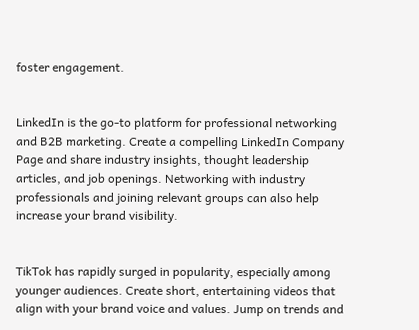foster engagement.


LinkedIn is the go-to platform for professional networking and B2B marketing. Create a compelling LinkedIn Company Page and share industry insights, thought leadership articles, and job openings. Networking with industry professionals and joining relevant groups can also help increase your brand visibility.


TikTok has rapidly surged in popularity, especially among younger audiences. Create short, entertaining videos that align with your brand voice and values. Jump on trends and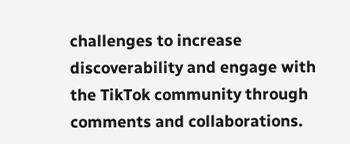challenges to increase discoverability and engage with the TikTok community through comments and collaborations.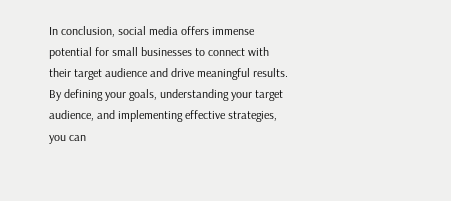In conclusion, social media offers immense potential for small businesses to connect with their target audience and drive meaningful results. By defining your goals, understanding your target audience, and implementing effective strategies, you can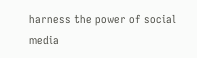harness the power of social media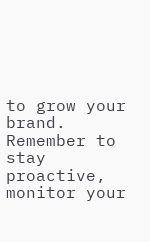to grow your brand. Remember to stay proactive, monitor your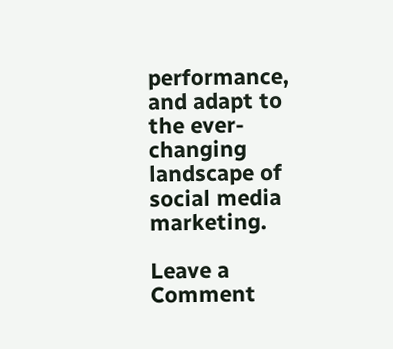performance, and adapt to the ever-changing landscape of social media marketing.

Leave a Comment